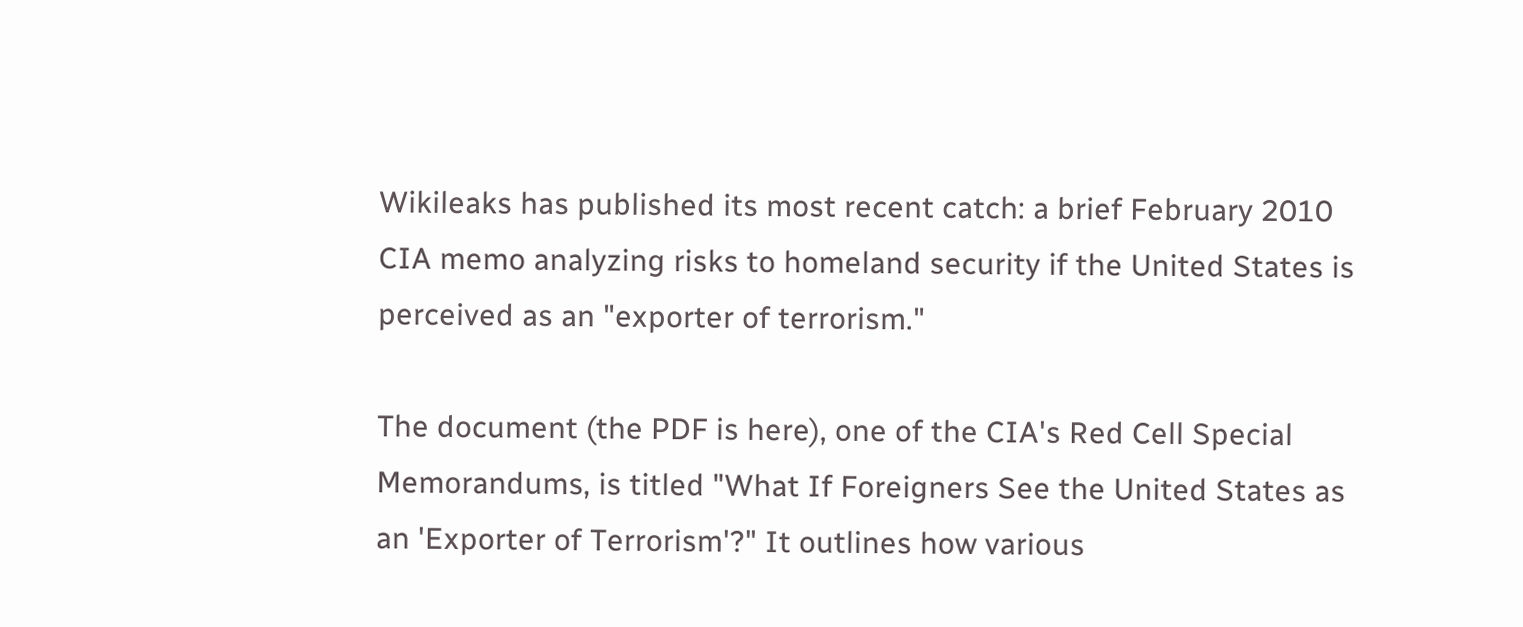Wikileaks has published its most recent catch: a brief February 2010 CIA memo analyzing risks to homeland security if the United States is perceived as an "exporter of terrorism."

The document (the PDF is here), one of the CIA's Red Cell Special Memorandums, is titled "What If Foreigners See the United States as an 'Exporter of Terrorism'?" It outlines how various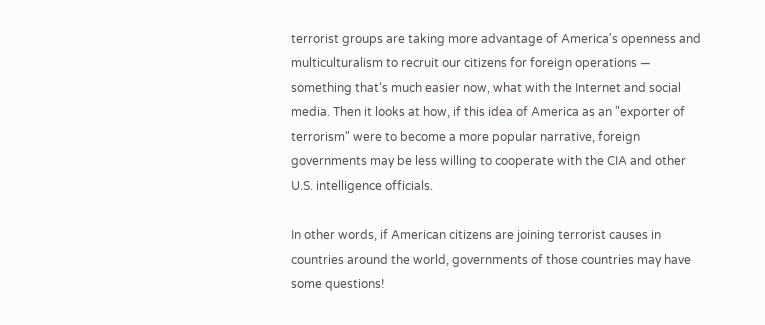terrorist groups are taking more advantage of America's openness and multiculturalism to recruit our citizens for foreign operations — something that's much easier now, what with the Internet and social media. Then it looks at how, if this idea of America as an "exporter of terrorism" were to become a more popular narrative, foreign governments may be less willing to cooperate with the CIA and other U.S. intelligence officials.

In other words, if American citizens are joining terrorist causes in countries around the world, governments of those countries may have some questions!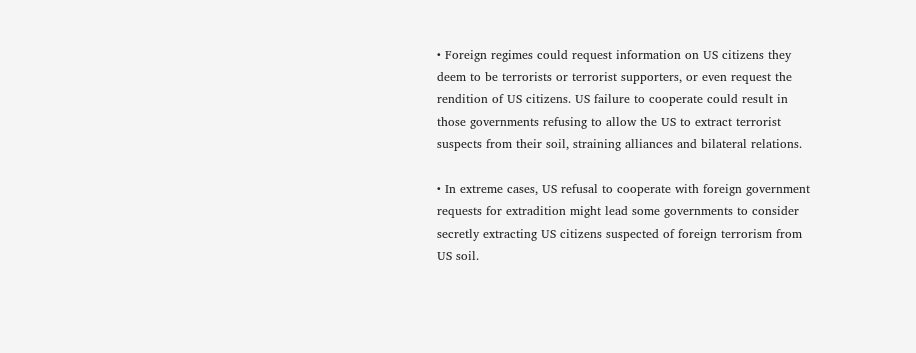• Foreign regimes could request information on US citizens they deem to be terrorists or terrorist supporters, or even request the rendition of US citizens. US failure to cooperate could result in those governments refusing to allow the US to extract terrorist suspects from their soil, straining alliances and bilateral relations.

• In extreme cases, US refusal to cooperate with foreign government requests for extradition might lead some governments to consider secretly extracting US citizens suspected of foreign terrorism from US soil.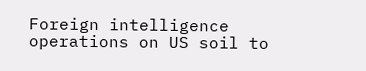Foreign intelligence operations on US soil to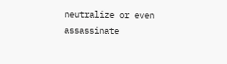neutralize or even assassinate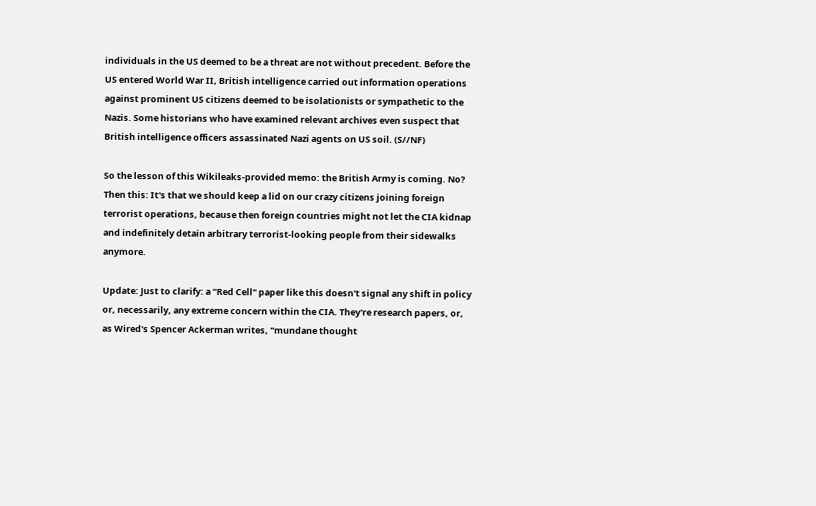individuals in the US deemed to be a threat are not without precedent. Before the US entered World War II, British intelligence carried out information operations against prominent US citizens deemed to be isolationists or sympathetic to the Nazis. Some historians who have examined relevant archives even suspect that British intelligence officers assassinated Nazi agents on US soil. (S//NF)

So the lesson of this Wikileaks-provided memo: the British Army is coming. No? Then this: It's that we should keep a lid on our crazy citizens joining foreign terrorist operations, because then foreign countries might not let the CIA kidnap and indefinitely detain arbitrary terrorist-looking people from their sidewalks anymore.

Update: Just to clarify: a "Red Cell" paper like this doesn't signal any shift in policy or, necessarily, any extreme concern within the CIA. They're research papers, or, as Wired's Spencer Ackerman writes, "mundane thought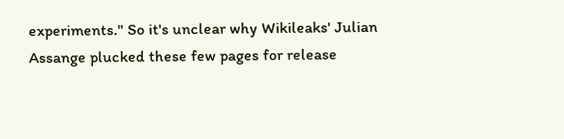experiments." So it's unclear why Wikileaks' Julian Assange plucked these few pages for release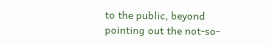to the public, beyond pointing out the not-so-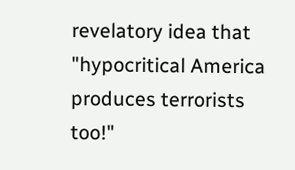revelatory idea that "hypocritical America produces terrorists too!"